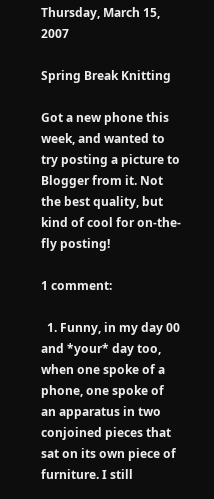Thursday, March 15, 2007

Spring Break Knitting

Got a new phone this week, and wanted to try posting a picture to Blogger from it. Not the best quality, but kind of cool for on-the-fly posting!

1 comment:

  1. Funny, in my day 00 and *your* day too, when one spoke of a phone, one spoke of an apparatus in two conjoined pieces that sat on its own piece of furniture. I still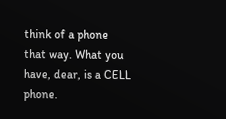think of a phone that way. What you have, dear, is a CELL phone.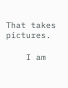That takes pictures.

    I am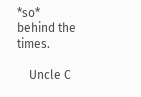*so* behind the times.

    Uncle C